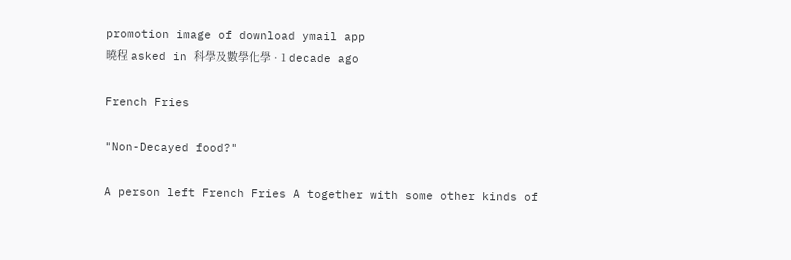promotion image of download ymail app
曉程 asked in 科學及數學化學 · 1 decade ago

French Fries

"Non-Decayed food?"

A person left French Fries A together with some other kinds of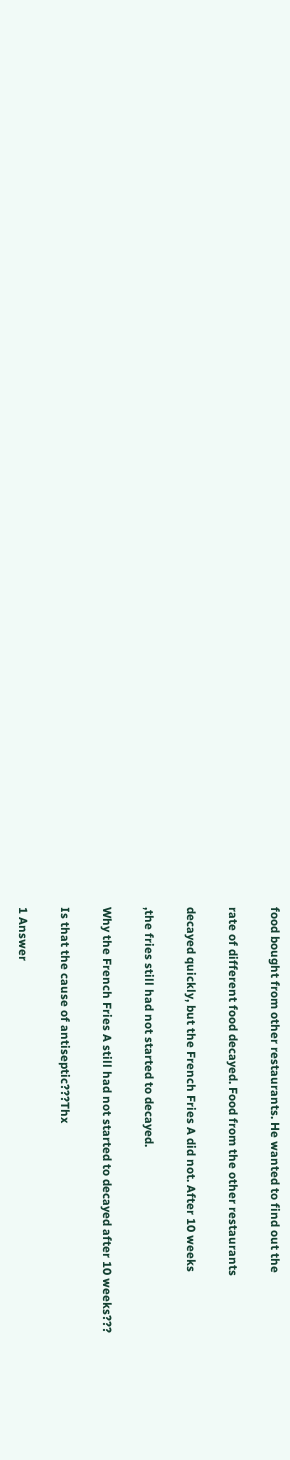food bought from other restaurants. He wanted to find out the

rate of different food decayed. Food from the other restaurants

decayed quickly, but the French Fries A did not. After 10 weeks

,the fries still had not started to decayed.

Why the French Fries A still had not started to decayed after 10 weeks???

Is that the cause of antiseptic???Thx

1 Answer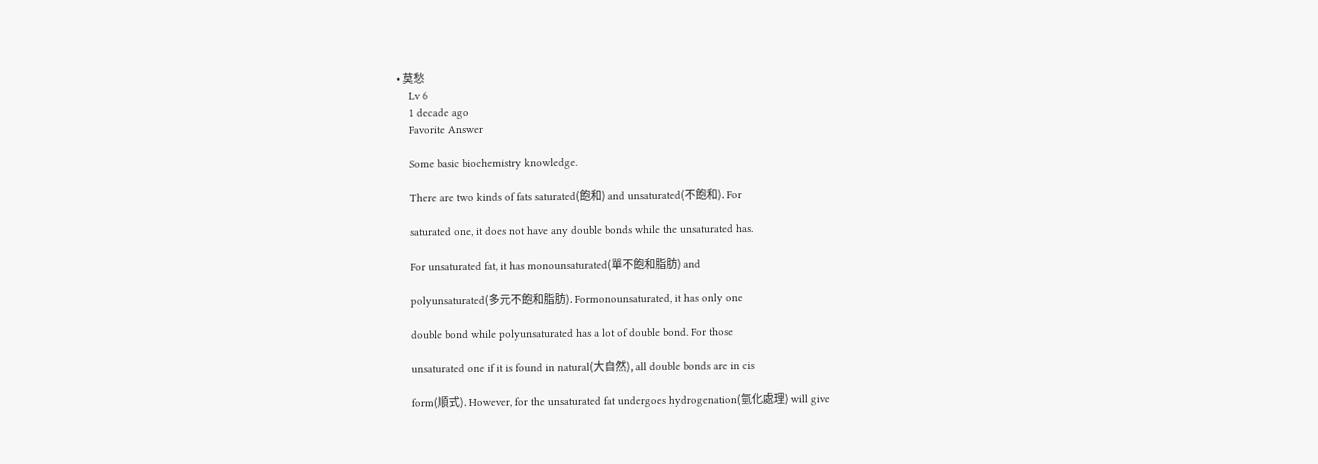• 莫愁
    Lv 6
    1 decade ago
    Favorite Answer

    Some basic biochemistry knowledge.

    There are two kinds of fats saturated(飽和) and unsaturated(不飽和). For

    saturated one, it does not have any double bonds while the unsaturated has.

    For unsaturated fat, it has monounsaturated(單不飽和脂肪) and

    polyunsaturated(多元不飽和脂肪). Formonounsaturated, it has only one

    double bond while polyunsaturated has a lot of double bond. For those

    unsaturated one if it is found in natural(大自然), all double bonds are in cis

    form(順式). However, for the unsaturated fat undergoes hydrogenation(氫化處理) will give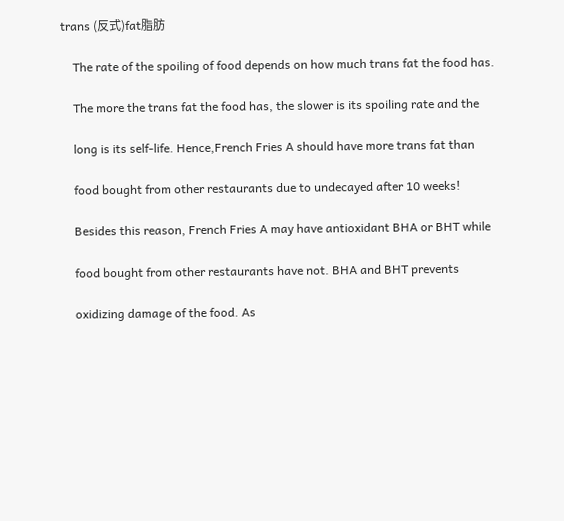trans (反式)fat脂肪

    The rate of the spoiling of food depends on how much trans fat the food has.

    The more the trans fat the food has, the slower is its spoiling rate and the

    long is its self-life. Hence,French Fries A should have more trans fat than

    food bought from other restaurants due to undecayed after 10 weeks!

    Besides this reason, French Fries A may have antioxidant BHA or BHT while

    food bought from other restaurants have not. BHA and BHT prevents

    oxidizing damage of the food. As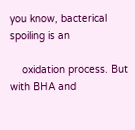you know, bacterical spoiling is an

    oxidation process. But with BHA and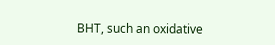BHT, such an oxidative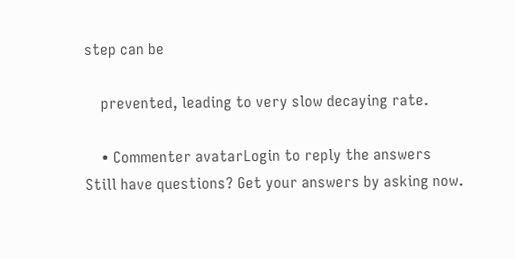step can be

    prevented, leading to very slow decaying rate.

    • Commenter avatarLogin to reply the answers
Still have questions? Get your answers by asking now.